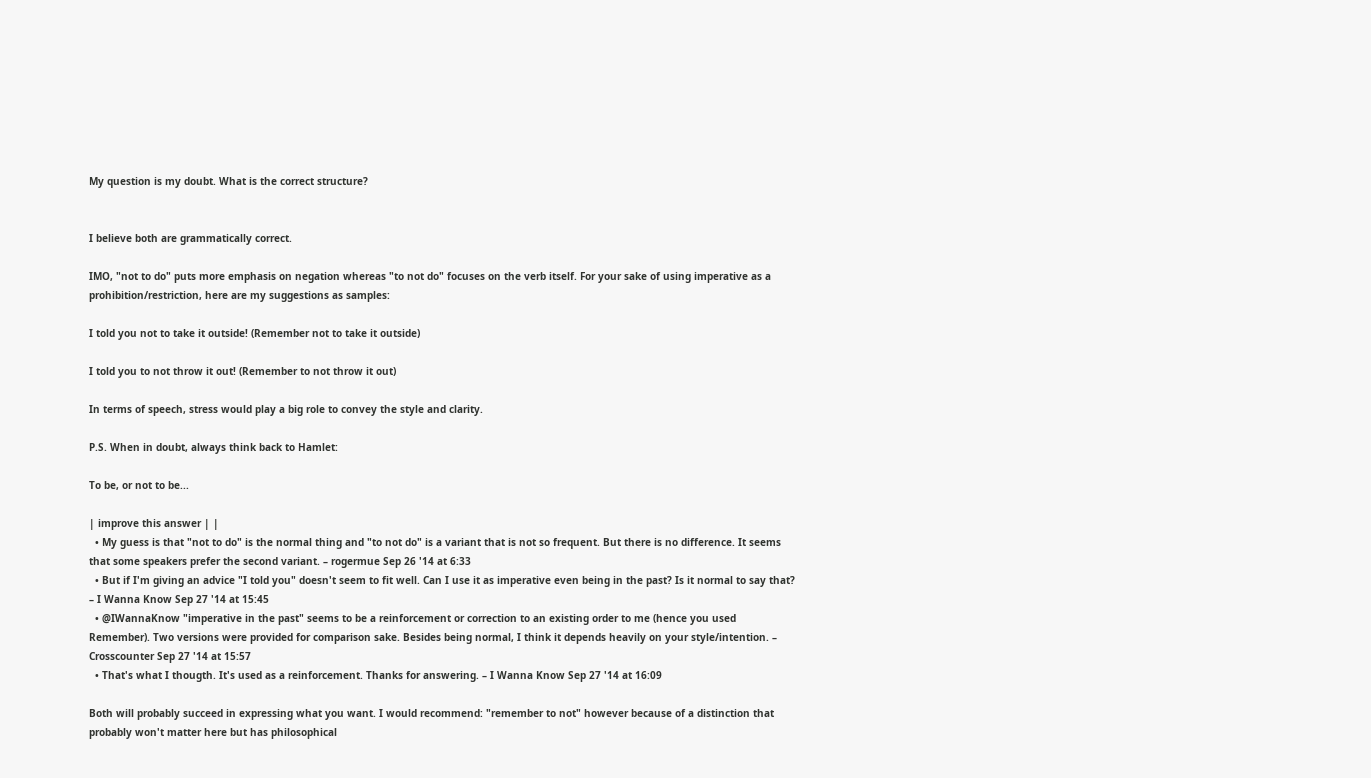My question is my doubt. What is the correct structure?


I believe both are grammatically correct.

IMO, "not to do" puts more emphasis on negation whereas "to not do" focuses on the verb itself. For your sake of using imperative as a prohibition/restriction, here are my suggestions as samples:

I told you not to take it outside! (Remember not to take it outside)

I told you to not throw it out! (Remember to not throw it out)

In terms of speech, stress would play a big role to convey the style and clarity.

P.S. When in doubt, always think back to Hamlet:

To be, or not to be...

| improve this answer | |
  • My guess is that "not to do" is the normal thing and "to not do" is a variant that is not so frequent. But there is no difference. It seems that some speakers prefer the second variant. – rogermue Sep 26 '14 at 6:33
  • But if I'm giving an advice "I told you" doesn't seem to fit well. Can I use it as imperative even being in the past? Is it normal to say that? – I Wanna Know Sep 27 '14 at 15:45
  • @IWannaKnow "imperative in the past" seems to be a reinforcement or correction to an existing order to me (hence you used Remember). Two versions were provided for comparison sake. Besides being normal, I think it depends heavily on your style/intention. – Crosscounter Sep 27 '14 at 15:57
  • That's what I thougth. It's used as a reinforcement. Thanks for answering. – I Wanna Know Sep 27 '14 at 16:09

Both will probably succeed in expressing what you want. I would recommend: "remember to not" however because of a distinction that probably won't matter here but has philosophical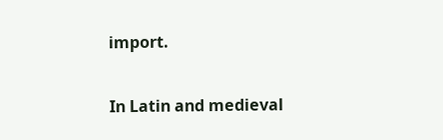import.

In Latin and medieval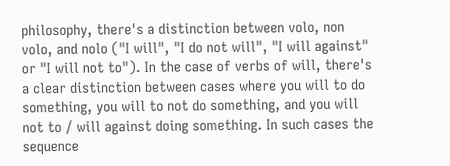philosophy, there's a distinction between volo, non volo, and nolo ("I will", "I do not will", "I will against" or "I will not to"). In the case of verbs of will, there's a clear distinction between cases where you will to do something, you will to not do something, and you will not to / will against doing something. In such cases the sequence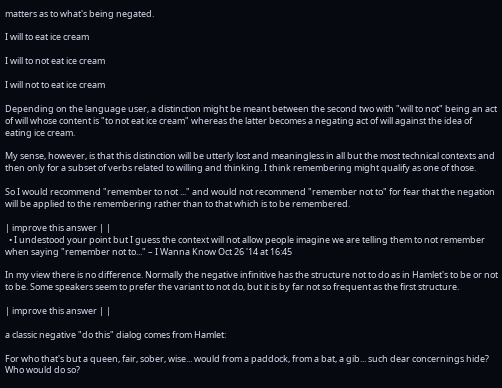matters as to what's being negated.

I will to eat ice cream

I will to not eat ice cream

I will not to eat ice cream

Depending on the language user, a distinction might be meant between the second two with "will to not" being an act of will whose content is "to not eat ice cream" whereas the latter becomes a negating act of will against the idea of eating ice cream.

My sense, however, is that this distinction will be utterly lost and meaningless in all but the most technical contexts and then only for a subset of verbs related to willing and thinking. I think remembering might qualify as one of those.

So I would recommend "remember to not ..." and would not recommend "remember not to" for fear that the negation will be applied to the remembering rather than to that which is to be remembered.

| improve this answer | |
  • I undestood your point but I guess the context will not allow people imagine we are telling them to not remember when saying "remember not to..." – I Wanna Know Oct 26 '14 at 16:45

In my view there is no difference. Normally the negative infinitive has the structure not to do as in Hamlet's to be or not to be. Some speakers seem to prefer the variant to not do, but it is by far not so frequent as the first structure.

| improve this answer | |

a classic negative "do this" dialog comes from Hamlet:

For who that's but a queen, fair, sober, wise... would from a paddock, from a bat, a gib... such dear concernings hide? Who would do so?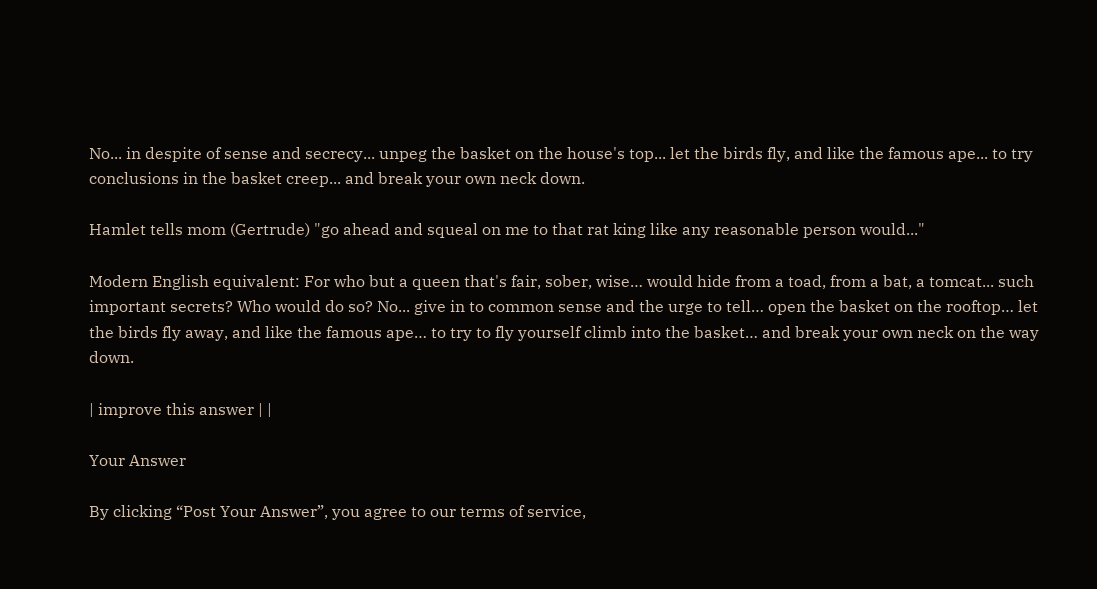No... in despite of sense and secrecy... unpeg the basket on the house's top... let the birds fly, and like the famous ape... to try conclusions in the basket creep... and break your own neck down.

Hamlet tells mom (Gertrude) "go ahead and squeal on me to that rat king like any reasonable person would..."

Modern English equivalent: For who but a queen that's fair, sober, wise… would hide from a toad, from a bat, a tomcat... such important secrets? Who would do so? No... give in to common sense and the urge to tell… open the basket on the rooftop… let the birds fly away, and like the famous ape… to try to fly yourself climb into the basket… and break your own neck on the way down.

| improve this answer | |

Your Answer

By clicking “Post Your Answer”, you agree to our terms of service,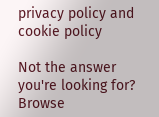privacy policy and cookie policy

Not the answer you're looking for? Browse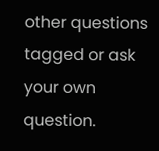other questions tagged or ask your own question.